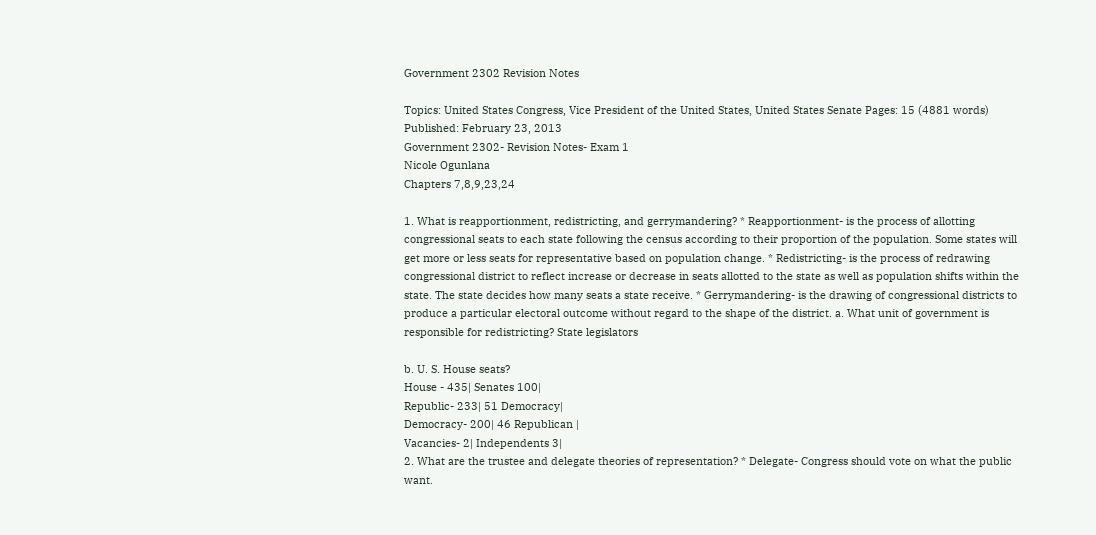Government 2302 Revision Notes

Topics: United States Congress, Vice President of the United States, United States Senate Pages: 15 (4881 words) Published: February 23, 2013
Government 2302- Revision Notes- Exam 1
Nicole Ogunlana
Chapters 7,8,9,23,24

1. What is reapportionment, redistricting, and gerrymandering? * Reapportionment- is the process of allotting congressional seats to each state following the census according to their proportion of the population. Some states will get more or less seats for representative based on population change. * Redistricting- is the process of redrawing congressional district to reflect increase or decrease in seats allotted to the state as well as population shifts within the state. The state decides how many seats a state receive. * Gerrymandering- is the drawing of congressional districts to produce a particular electoral outcome without regard to the shape of the district. a. What unit of government is responsible for redistricting? State legislators

b. U. S. House seats?
House - 435| Senates 100|
Republic- 233| 51 Democracy|
Democracy- 200| 46 Republican |
Vacancies- 2| Independents 3|
2. What are the trustee and delegate theories of representation? * Delegate- Congress should vote on what the public want.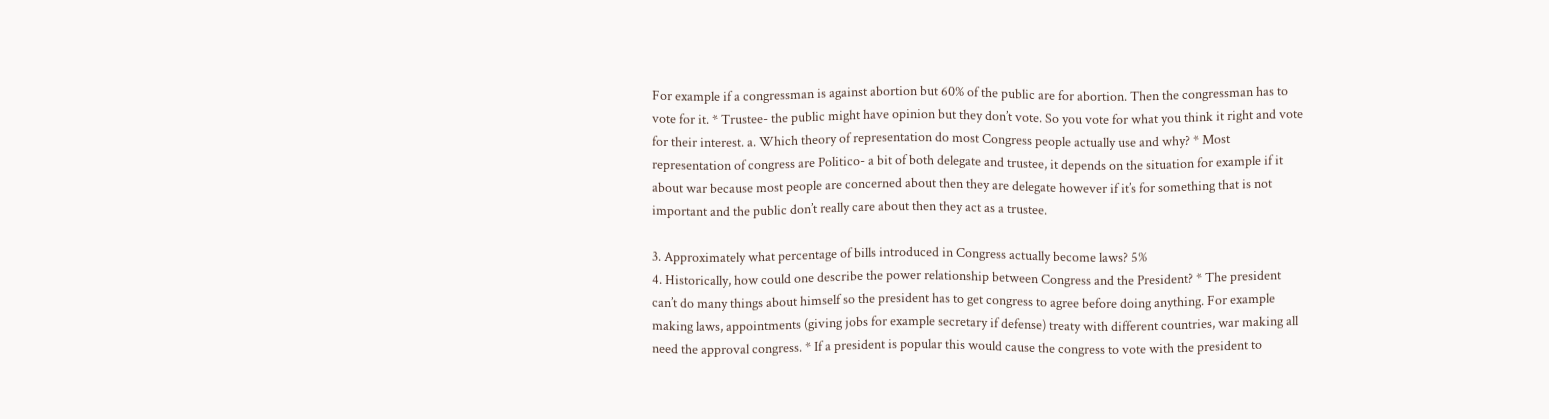For example if a congressman is against abortion but 60% of the public are for abortion. Then the congressman has to vote for it. * Trustee- the public might have opinion but they don’t vote. So you vote for what you think it right and vote for their interest. a. Which theory of representation do most Congress people actually use and why? * Most representation of congress are Politico- a bit of both delegate and trustee, it depends on the situation for example if it about war because most people are concerned about then they are delegate however if it’s for something that is not important and the public don’t really care about then they act as a trustee.

3. Approximately what percentage of bills introduced in Congress actually become laws? 5%
4. Historically, how could one describe the power relationship between Congress and the President? * The president can’t do many things about himself so the president has to get congress to agree before doing anything. For example making laws, appointments (giving jobs for example secretary if defense) treaty with different countries, war making all need the approval congress. * If a president is popular this would cause the congress to vote with the president to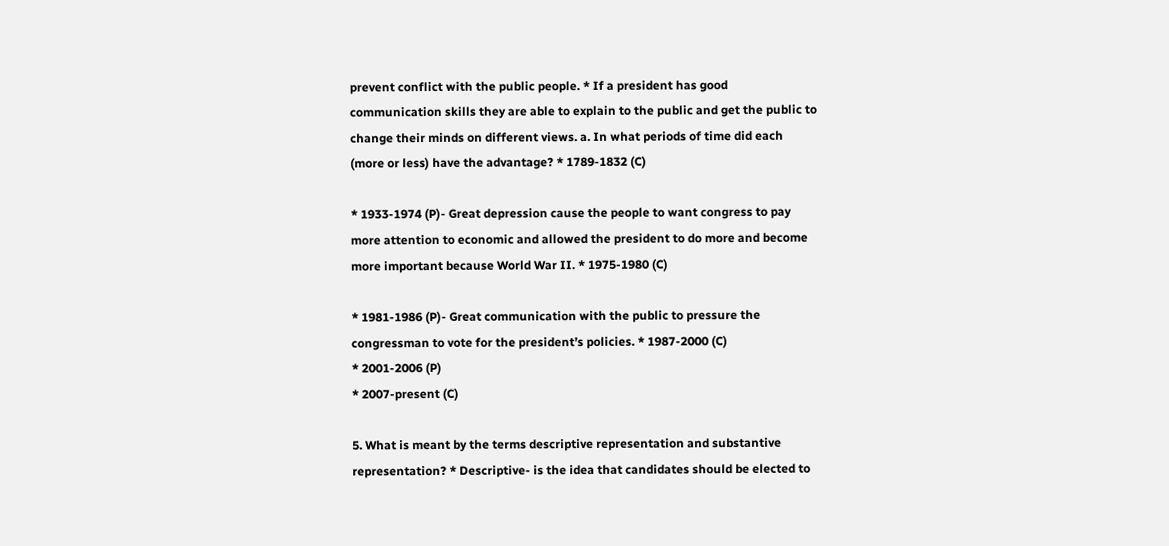prevent conflict with the public people. * If a president has good communication skills they are able to explain to the public and get the public to change their minds on different views. a. In what periods of time did each (more or less) have the advantage? * 1789-1832 (C)

* 1933-1974 (P)- Great depression cause the people to want congress to pay more attention to economic and allowed the president to do more and become more important because World War II. * 1975-1980 (C)

* 1981-1986 (P)- Great communication with the public to pressure the congressman to vote for the president’s policies. * 1987-2000 (C)
* 2001-2006 (P)
* 2007-present (C)

5. What is meant by the terms descriptive representation and substantive representation? * Descriptive- is the idea that candidates should be elected to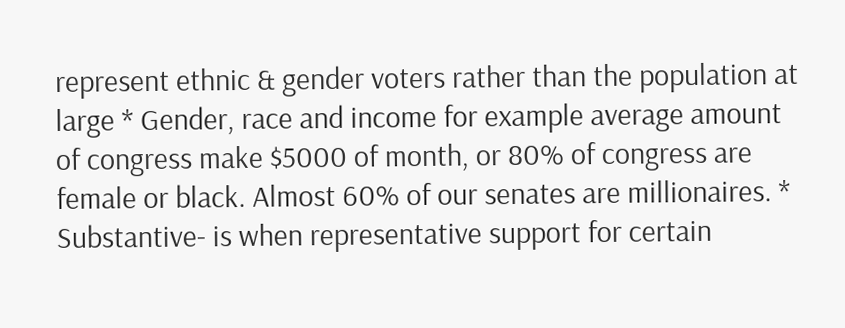represent ethnic & gender voters rather than the population at large * Gender, race and income for example average amount of congress make $5000 of month, or 80% of congress are female or black. Almost 60% of our senates are millionaires. * Substantive- is when representative support for certain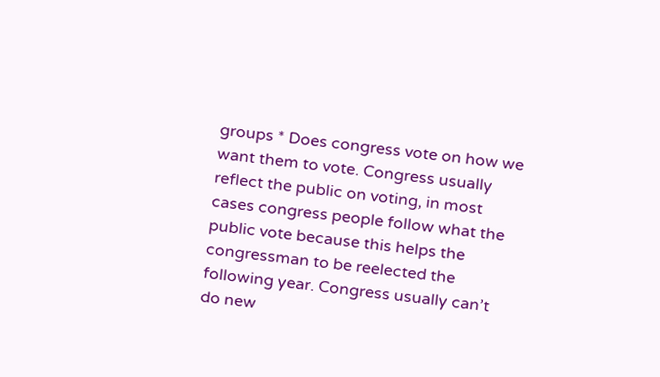groups * Does congress vote on how we want them to vote. Congress usually reflect the public on voting, in most cases congress people follow what the public vote because this helps the congressman to be reelected the following year. Congress usually can’t do new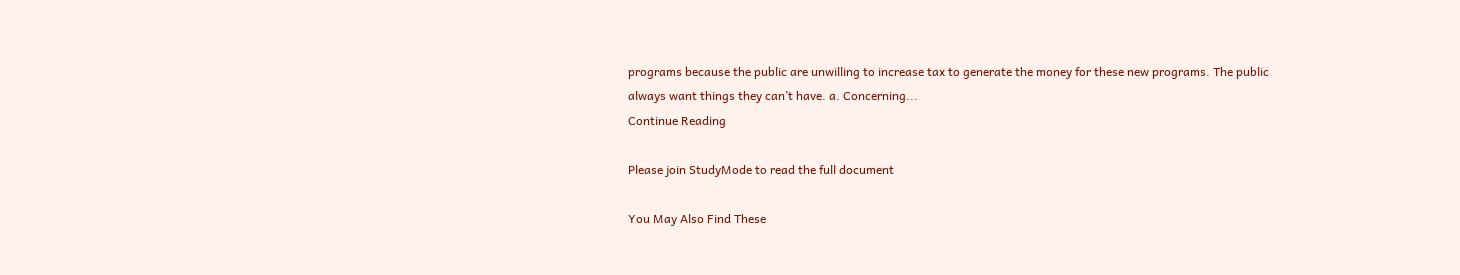programs because the public are unwilling to increase tax to generate the money for these new programs. The public always want things they can’t have. a. Concerning...
Continue Reading

Please join StudyMode to read the full document

You May Also Find These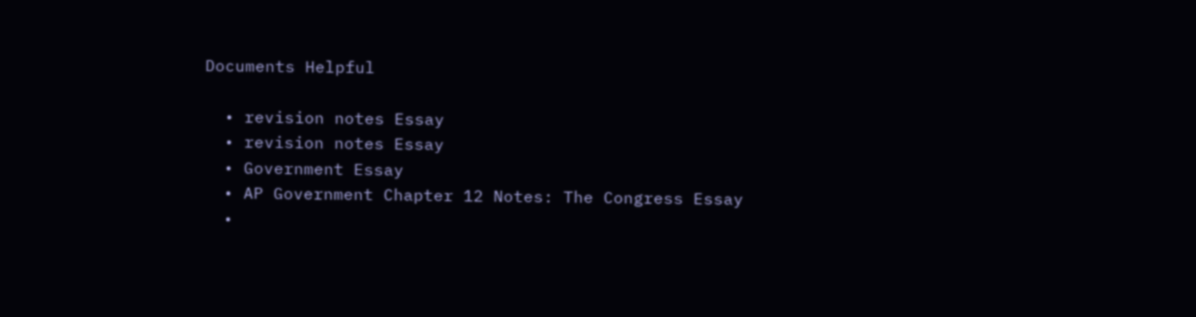Documents Helpful

  • revision notes Essay
  • revision notes Essay
  • Government Essay
  • AP Government Chapter 12 Notes: The Congress Essay
  •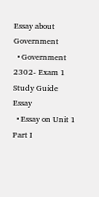Essay about Government
  • Government 2302- Exam 1 Study Guide Essay
  • Essay on Unit 1 Part I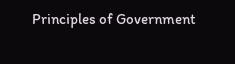Principles of Government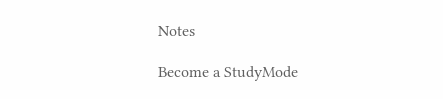Notes

Become a StudyMode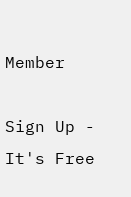Member

Sign Up - It's Free